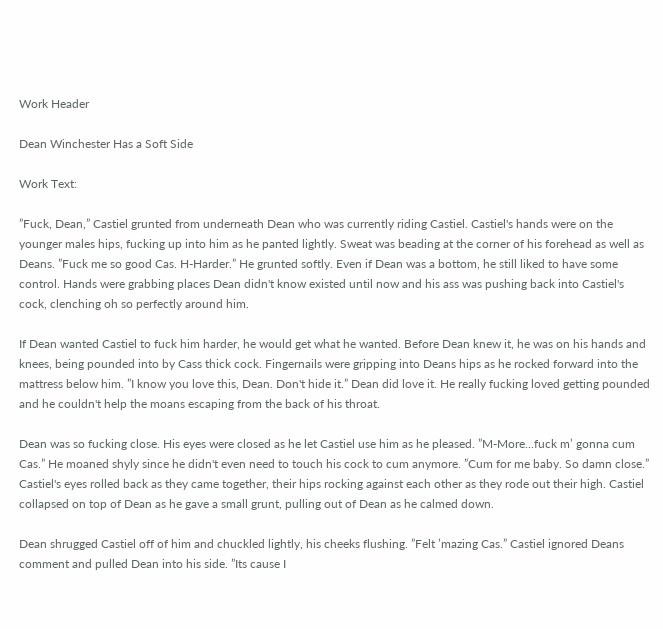Work Header

Dean Winchester Has a Soft Side

Work Text:

”Fuck, Dean,” Castiel grunted from underneath Dean who was currently riding Castiel. Castiel's hands were on the younger males hips, fucking up into him as he panted lightly. Sweat was beading at the corner of his forehead as well as Deans. ”Fuck me so good Cas. H-Harder.” He grunted softly. Even if Dean was a bottom, he still liked to have some control. Hands were grabbing places Dean didn't know existed until now and his ass was pushing back into Castiel's cock, clenching oh so perfectly around him.

If Dean wanted Castiel to fuck him harder, he would get what he wanted. Before Dean knew it, he was on his hands and knees, being pounded into by Cass thick cock. Fingernails were gripping into Deans hips as he rocked forward into the mattress below him. ”I know you love this, Dean. Don't hide it.” Dean did love it. He really fucking loved getting pounded and he couldn't help the moans escaping from the back of his throat.

Dean was so fucking close. His eyes were closed as he let Castiel use him as he pleased. ”M-More...fuck m’ gonna cum Cas.” He moaned shyly since he didn't even need to touch his cock to cum anymore. ”Cum for me baby. So damn close.” Castiel's eyes rolled back as they came together, their hips rocking against each other as they rode out their high. Castiel collapsed on top of Dean as he gave a small grunt, pulling out of Dean as he calmed down.

Dean shrugged Castiel off of him and chuckled lightly, his cheeks flushing. ”Felt ’mazing Cas.” Castiel ignored Deans comment and pulled Dean into his side. ”Its cause I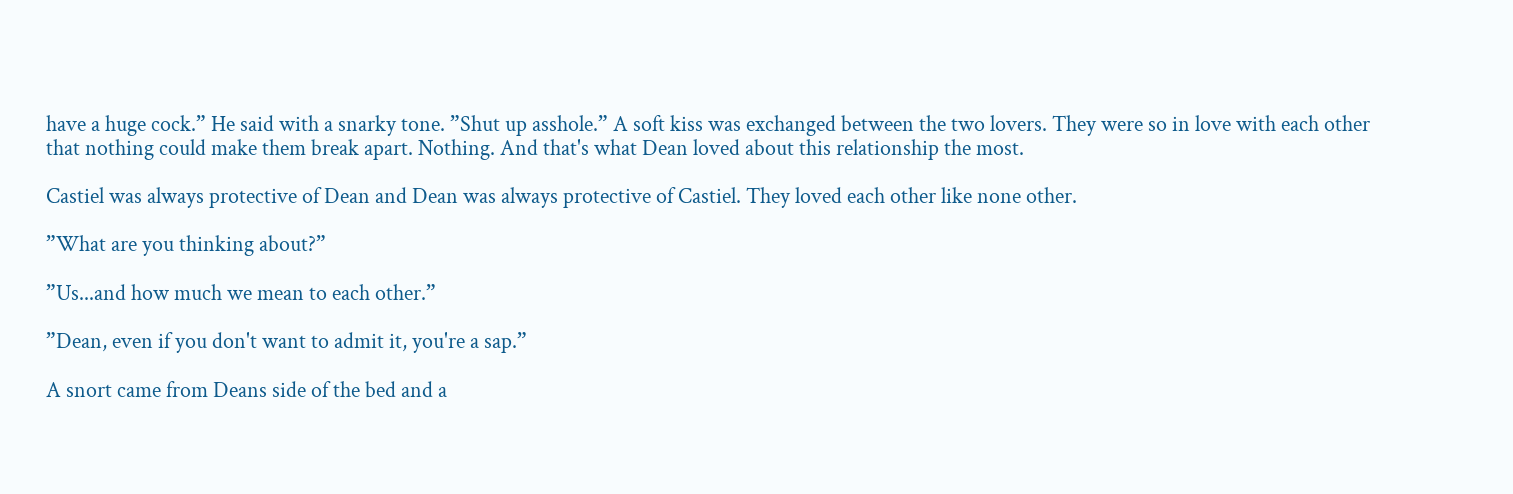have a huge cock.” He said with a snarky tone. ”Shut up asshole.” A soft kiss was exchanged between the two lovers. They were so in love with each other that nothing could make them break apart. Nothing. And that's what Dean loved about this relationship the most.

Castiel was always protective of Dean and Dean was always protective of Castiel. They loved each other like none other.

”What are you thinking about?”

”Us...and how much we mean to each other.”

”Dean, even if you don't want to admit it, you're a sap.”

A snort came from Deans side of the bed and a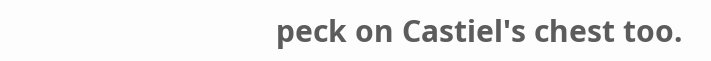peck on Castiel's chest too.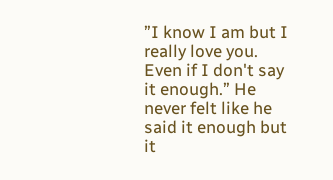”I know I am but I really love you. Even if I don't say it enough.” He never felt like he said it enough but it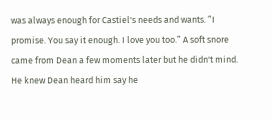was always enough for Castiel's needs and wants. ”I promise. You say it enough. I love you too.” A soft snore came from Dean a few moments later but he didn't mind. He knew Dean heard him say he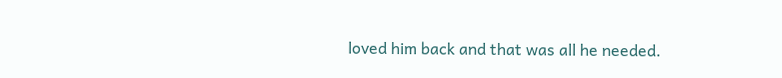loved him back and that was all he needed.